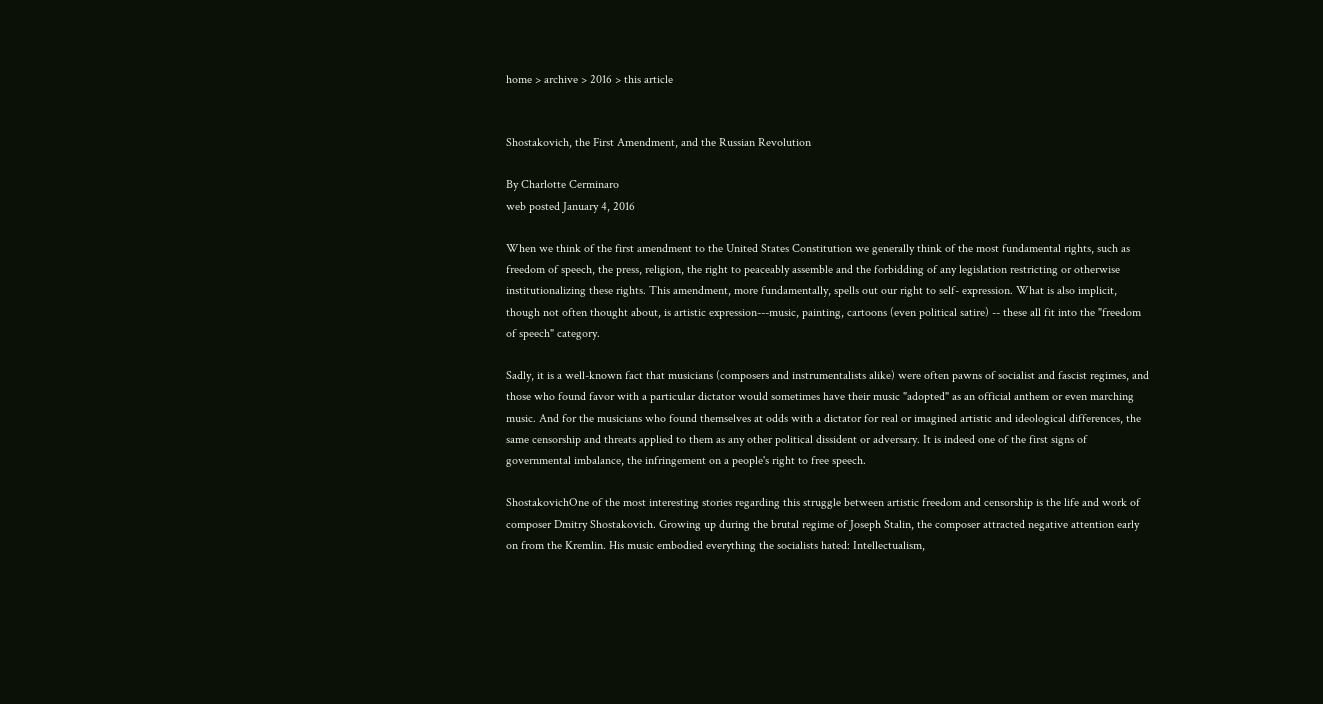home > archive > 2016 > this article


Shostakovich, the First Amendment, and the Russian Revolution

By Charlotte Cerminaro
web posted January 4, 2016

When we think of the first amendment to the United States Constitution we generally think of the most fundamental rights, such as freedom of speech, the press, religion, the right to peaceably assemble and the forbidding of any legislation restricting or otherwise institutionalizing these rights. This amendment, more fundamentally, spells out our right to self- expression. What is also implicit, though not often thought about, is artistic expression---music, painting, cartoons (even political satire) -- these all fit into the "freedom of speech" category.

Sadly, it is a well-known fact that musicians (composers and instrumentalists alike) were often pawns of socialist and fascist regimes, and those who found favor with a particular dictator would sometimes have their music "adopted" as an official anthem or even marching music. And for the musicians who found themselves at odds with a dictator for real or imagined artistic and ideological differences, the same censorship and threats applied to them as any other political dissident or adversary. It is indeed one of the first signs of governmental imbalance, the infringement on a people's right to free speech.

ShostakovichOne of the most interesting stories regarding this struggle between artistic freedom and censorship is the life and work of composer Dmitry Shostakovich. Growing up during the brutal regime of Joseph Stalin, the composer attracted negative attention early on from the Kremlin. His music embodied everything the socialists hated: Intellectualism,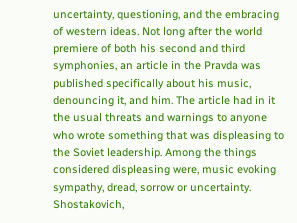uncertainty, questioning, and the embracing of western ideas. Not long after the world premiere of both his second and third symphonies, an article in the Pravda was published specifically about his music, denouncing it, and him. The article had in it the usual threats and warnings to anyone who wrote something that was displeasing to the Soviet leadership. Among the things considered displeasing were, music evoking sympathy, dread, sorrow or uncertainty. Shostakovich,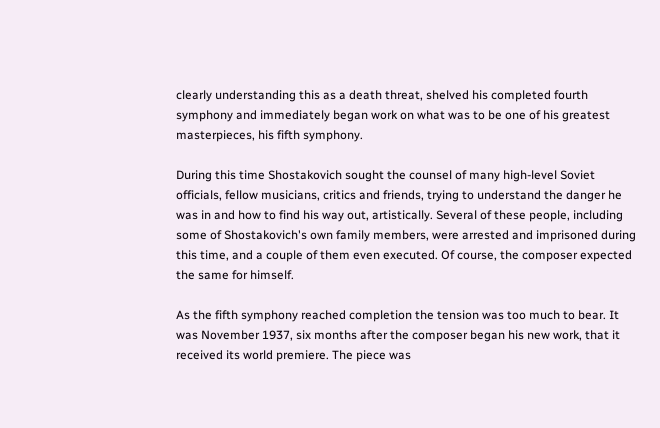clearly understanding this as a death threat, shelved his completed fourth symphony and immediately began work on what was to be one of his greatest masterpieces, his fifth symphony.

During this time Shostakovich sought the counsel of many high-level Soviet officials, fellow musicians, critics and friends, trying to understand the danger he was in and how to find his way out, artistically. Several of these people, including some of Shostakovich's own family members, were arrested and imprisoned during this time, and a couple of them even executed. Of course, the composer expected the same for himself.

As the fifth symphony reached completion the tension was too much to bear. It was November 1937, six months after the composer began his new work, that it received its world premiere. The piece was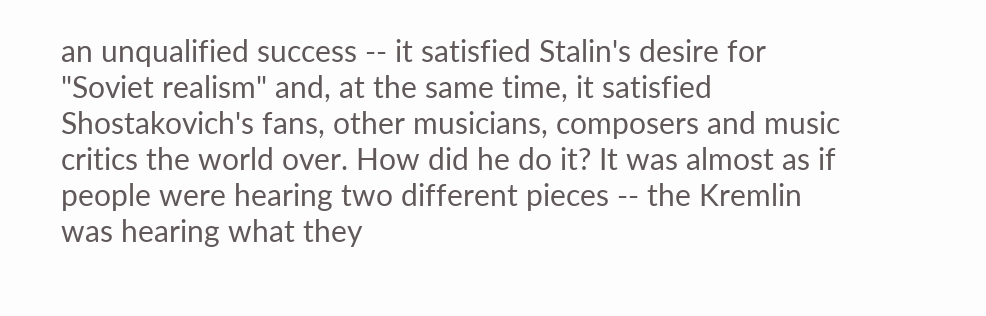an unqualified success -- it satisfied Stalin's desire for "Soviet realism" and, at the same time, it satisfied Shostakovich's fans, other musicians, composers and music critics the world over. How did he do it? It was almost as if people were hearing two different pieces -- the Kremlin was hearing what they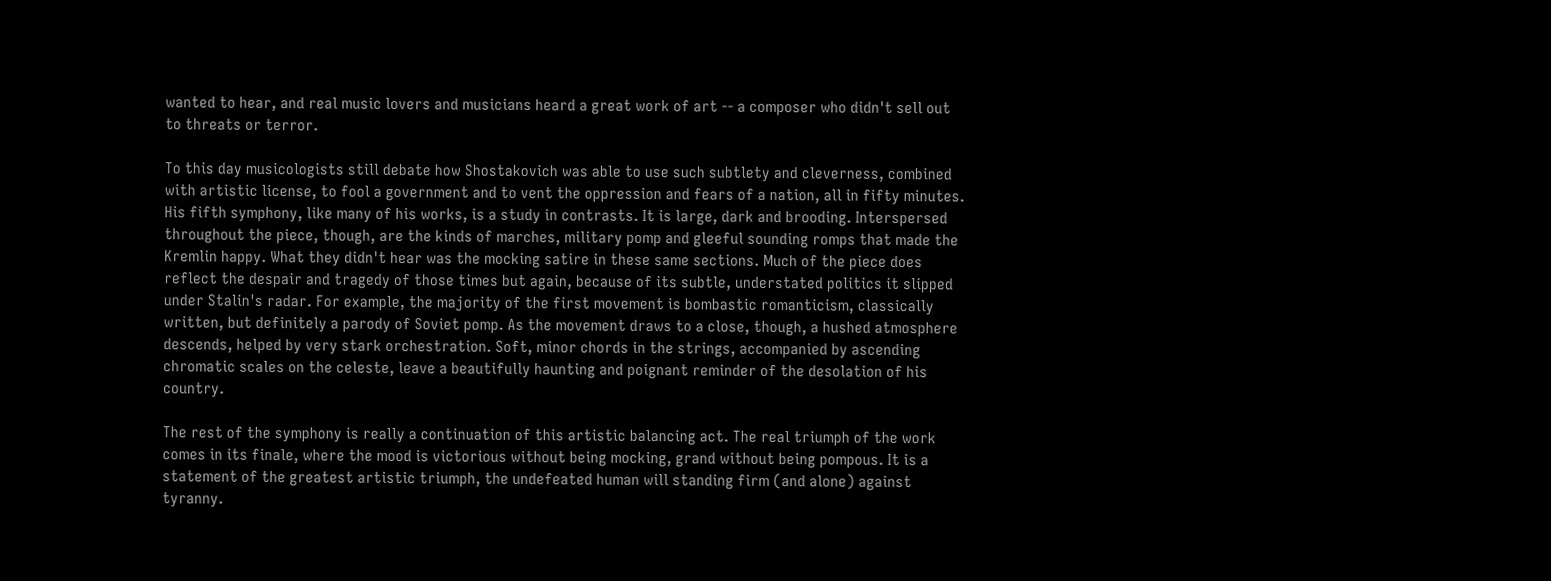wanted to hear, and real music lovers and musicians heard a great work of art -- a composer who didn't sell out to threats or terror.

To this day musicologists still debate how Shostakovich was able to use such subtlety and cleverness, combined with artistic license, to fool a government and to vent the oppression and fears of a nation, all in fifty minutes. His fifth symphony, like many of his works, is a study in contrasts. It is large, dark and brooding. Interspersed throughout the piece, though, are the kinds of marches, military pomp and gleeful sounding romps that made the Kremlin happy. What they didn't hear was the mocking satire in these same sections. Much of the piece does reflect the despair and tragedy of those times but again, because of its subtle, understated politics it slipped under Stalin's radar. For example, the majority of the first movement is bombastic romanticism, classically written, but definitely a parody of Soviet pomp. As the movement draws to a close, though, a hushed atmosphere descends, helped by very stark orchestration. Soft, minor chords in the strings, accompanied by ascending chromatic scales on the celeste, leave a beautifully haunting and poignant reminder of the desolation of his country.

The rest of the symphony is really a continuation of this artistic balancing act. The real triumph of the work comes in its finale, where the mood is victorious without being mocking, grand without being pompous. It is a statement of the greatest artistic triumph, the undefeated human will standing firm (and alone) against tyranny.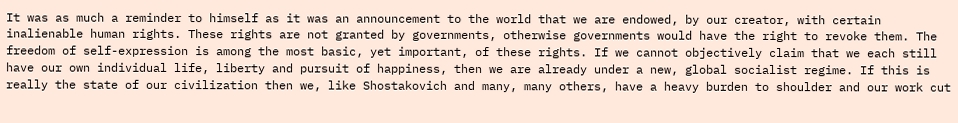It was as much a reminder to himself as it was an announcement to the world that we are endowed, by our creator, with certain inalienable human rights. These rights are not granted by governments, otherwise governments would have the right to revoke them. The freedom of self-expression is among the most basic, yet important, of these rights. If we cannot objectively claim that we each still have our own individual life, liberty and pursuit of happiness, then we are already under a new, global socialist regime. If this is really the state of our civilization then we, like Shostakovich and many, many others, have a heavy burden to shoulder and our work cut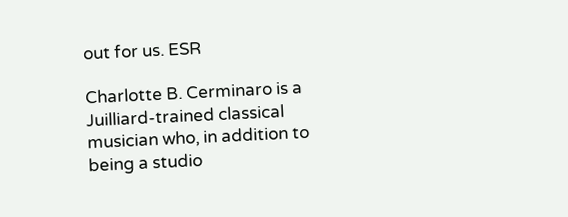out for us. ESR

Charlotte B. Cerminaro is a Juilliard-trained classical musician who, in addition to being a studio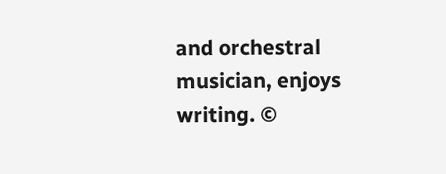and orchestral musician, enjoys writing. ©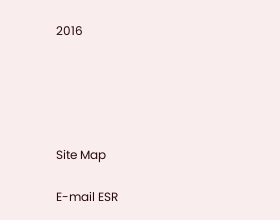2016





Site Map

E-mail ESR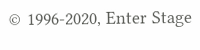© 1996-2020, Enter Stage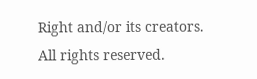Right and/or its creators. All rights reserved.